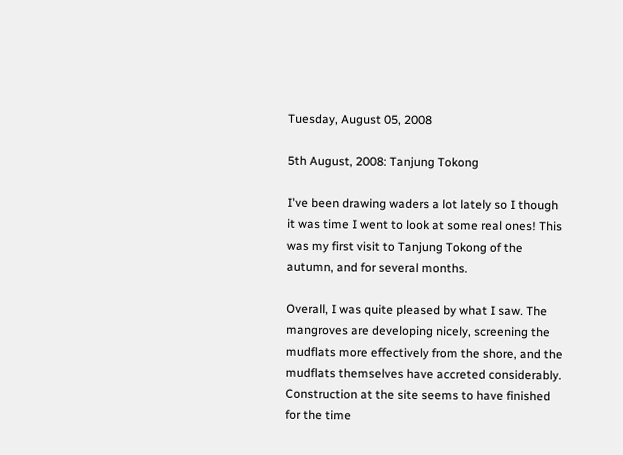Tuesday, August 05, 2008

5th August, 2008: Tanjung Tokong

I've been drawing waders a lot lately so I though it was time I went to look at some real ones! This was my first visit to Tanjung Tokong of the autumn, and for several months.

Overall, I was quite pleased by what I saw. The mangroves are developing nicely, screening the mudflats more effectively from the shore, and the mudflats themselves have accreted considerably. Construction at the site seems to have finished for the time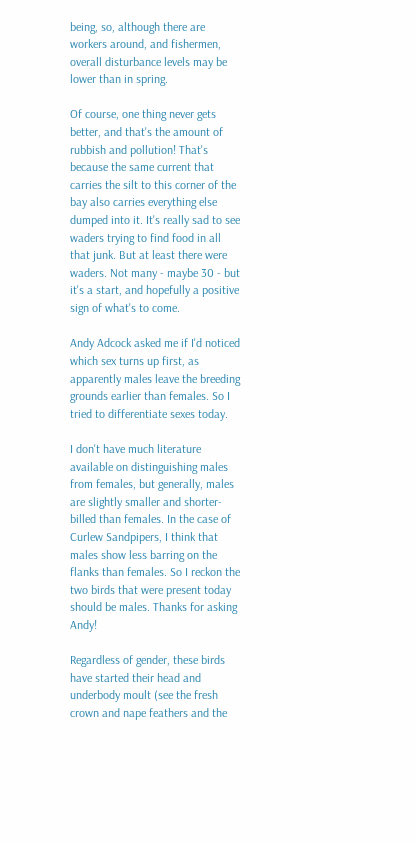being, so, although there are workers around, and fishermen, overall disturbance levels may be lower than in spring.

Of course, one thing never gets better, and that's the amount of rubbish and pollution! That's because the same current that carries the silt to this corner of the bay also carries everything else dumped into it. It's really sad to see waders trying to find food in all that junk. But at least there were waders. Not many - maybe 30 - but it's a start, and hopefully a positive sign of what's to come.

Andy Adcock asked me if I'd noticed which sex turns up first, as apparently males leave the breeding grounds earlier than females. So I tried to differentiate sexes today.

I don't have much literature available on distinguishing males from females, but generally, males are slightly smaller and shorter-billed than females. In the case of Curlew Sandpipers, I think that males show less barring on the flanks than females. So I reckon the two birds that were present today should be males. Thanks for asking Andy!

Regardless of gender, these birds have started their head and underbody moult (see the fresh crown and nape feathers and the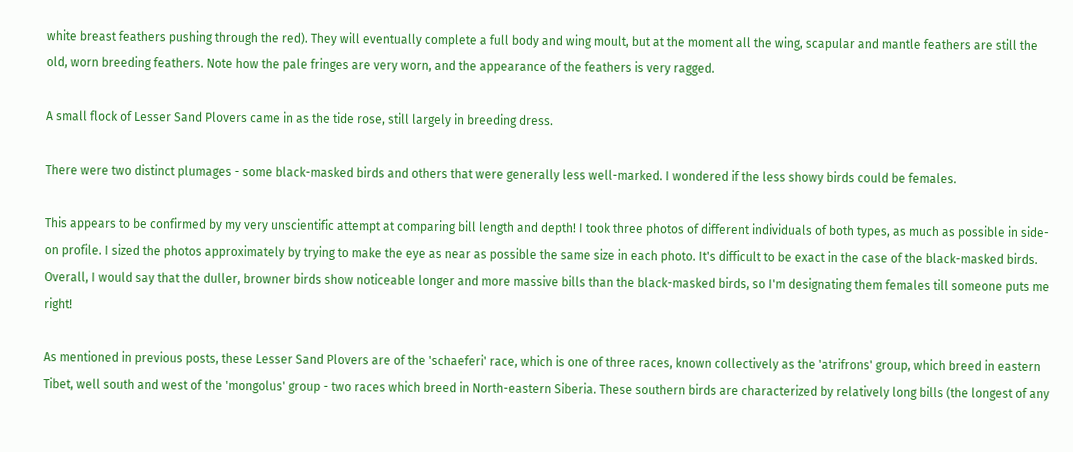white breast feathers pushing through the red). They will eventually complete a full body and wing moult, but at the moment all the wing, scapular and mantle feathers are still the old, worn breeding feathers. Note how the pale fringes are very worn, and the appearance of the feathers is very ragged.

A small flock of Lesser Sand Plovers came in as the tide rose, still largely in breeding dress.

There were two distinct plumages - some black-masked birds and others that were generally less well-marked. I wondered if the less showy birds could be females.

This appears to be confirmed by my very unscientific attempt at comparing bill length and depth! I took three photos of different individuals of both types, as much as possible in side-on profile. I sized the photos approximately by trying to make the eye as near as possible the same size in each photo. It's difficult to be exact in the case of the black-masked birds. Overall, I would say that the duller, browner birds show noticeable longer and more massive bills than the black-masked birds, so I'm designating them females till someone puts me right!

As mentioned in previous posts, these Lesser Sand Plovers are of the 'schaeferi' race, which is one of three races, known collectively as the 'atrifrons' group, which breed in eastern Tibet, well south and west of the 'mongolus' group - two races which breed in North-eastern Siberia. These southern birds are characterized by relatively long bills (the longest of any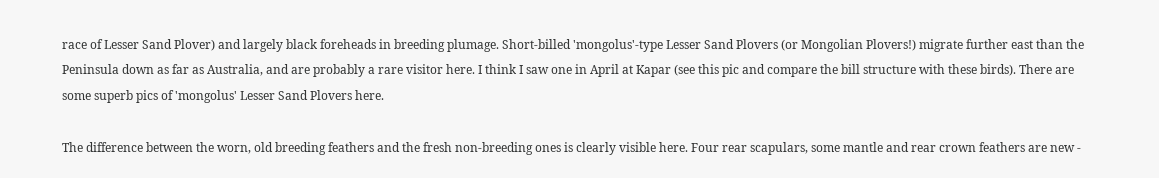race of Lesser Sand Plover) and largely black foreheads in breeding plumage. Short-billed 'mongolus'-type Lesser Sand Plovers (or Mongolian Plovers!) migrate further east than the Peninsula down as far as Australia, and are probably a rare visitor here. I think I saw one in April at Kapar (see this pic and compare the bill structure with these birds). There are some superb pics of 'mongolus' Lesser Sand Plovers here.

The difference between the worn, old breeding feathers and the fresh non-breeding ones is clearly visible here. Four rear scapulars, some mantle and rear crown feathers are new -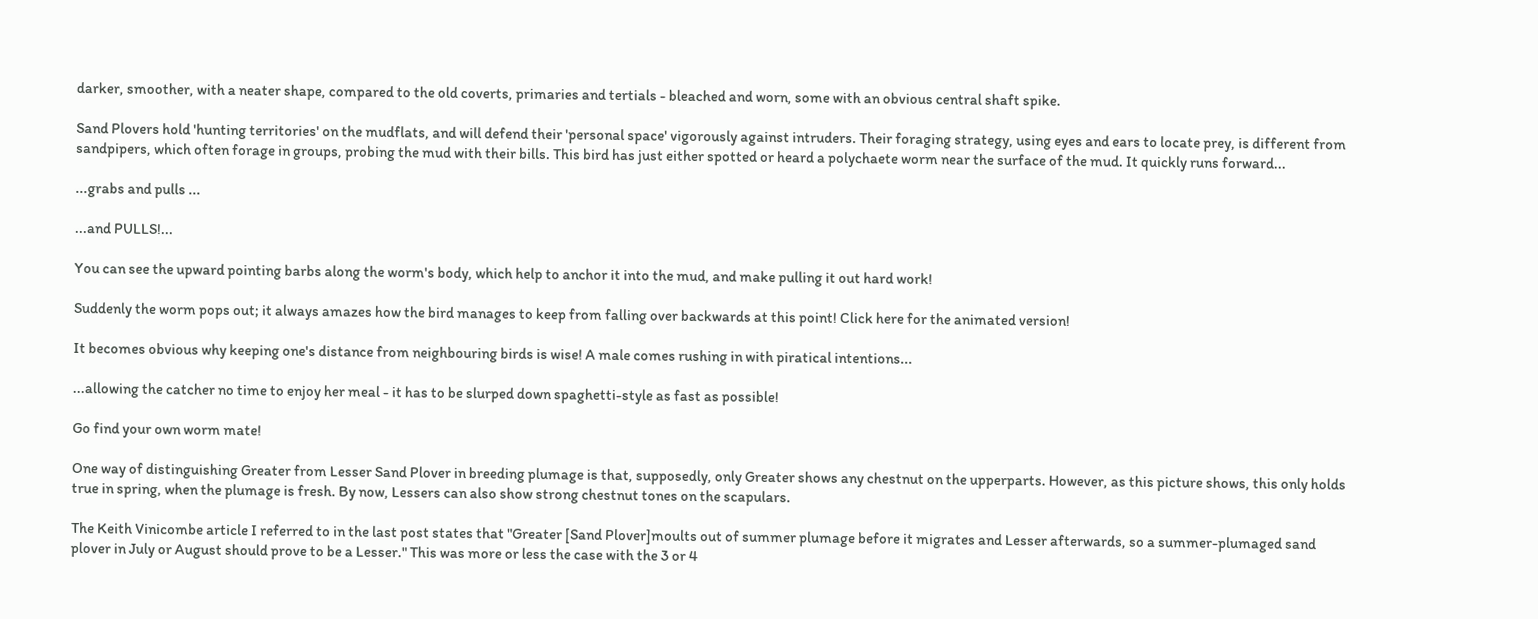darker, smoother, with a neater shape, compared to the old coverts, primaries and tertials - bleached and worn, some with an obvious central shaft spike.

Sand Plovers hold 'hunting territories' on the mudflats, and will defend their 'personal space' vigorously against intruders. Their foraging strategy, using eyes and ears to locate prey, is different from sandpipers, which often forage in groups, probing the mud with their bills. This bird has just either spotted or heard a polychaete worm near the surface of the mud. It quickly runs forward...

...grabs and pulls ...

...and PULLS!...

You can see the upward pointing barbs along the worm's body, which help to anchor it into the mud, and make pulling it out hard work!

Suddenly the worm pops out; it always amazes how the bird manages to keep from falling over backwards at this point! Click here for the animated version!

It becomes obvious why keeping one's distance from neighbouring birds is wise! A male comes rushing in with piratical intentions...

...allowing the catcher no time to enjoy her meal - it has to be slurped down spaghetti-style as fast as possible!

Go find your own worm mate!

One way of distinguishing Greater from Lesser Sand Plover in breeding plumage is that, supposedly, only Greater shows any chestnut on the upperparts. However, as this picture shows, this only holds true in spring, when the plumage is fresh. By now, Lessers can also show strong chestnut tones on the scapulars.

The Keith Vinicombe article I referred to in the last post states that "Greater [Sand Plover]moults out of summer plumage before it migrates and Lesser afterwards, so a summer-plumaged sand plover in July or August should prove to be a Lesser." This was more or less the case with the 3 or 4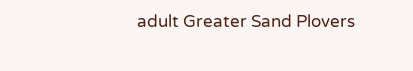adult Greater Sand Plovers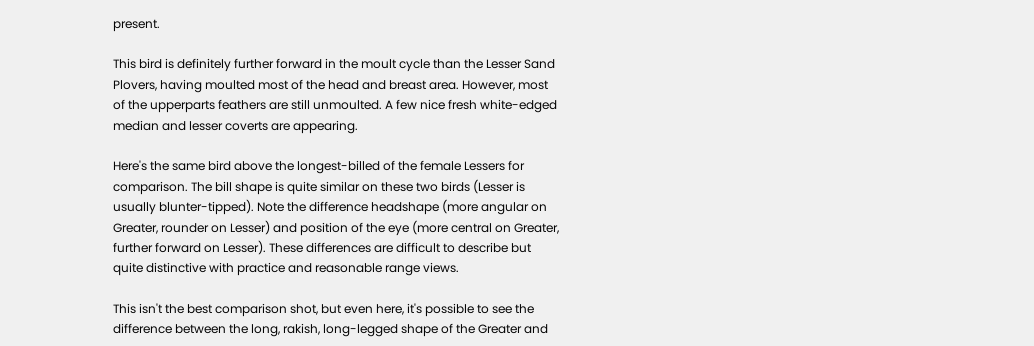present.

This bird is definitely further forward in the moult cycle than the Lesser Sand Plovers, having moulted most of the head and breast area. However, most of the upperparts feathers are still unmoulted. A few nice fresh white-edged median and lesser coverts are appearing.

Here's the same bird above the longest-billed of the female Lessers for comparison. The bill shape is quite similar on these two birds (Lesser is usually blunter-tipped). Note the difference headshape (more angular on Greater, rounder on Lesser) and position of the eye (more central on Greater, further forward on Lesser). These differences are difficult to describe but quite distinctive with practice and reasonable range views.

This isn't the best comparison shot, but even here, it's possible to see the difference between the long, rakish, long-legged shape of the Greater and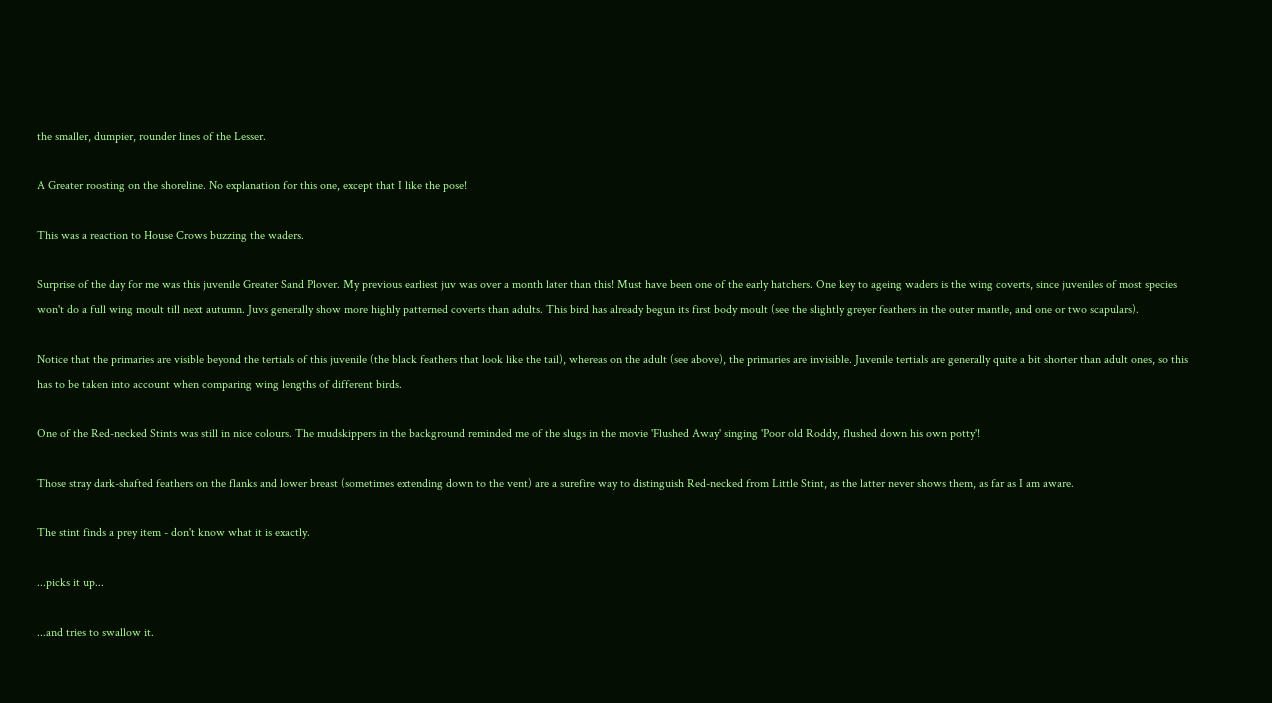the smaller, dumpier, rounder lines of the Lesser.

A Greater roosting on the shoreline. No explanation for this one, except that I like the pose!

This was a reaction to House Crows buzzing the waders.

Surprise of the day for me was this juvenile Greater Sand Plover. My previous earliest juv was over a month later than this! Must have been one of the early hatchers. One key to ageing waders is the wing coverts, since juveniles of most species won't do a full wing moult till next autumn. Juvs generally show more highly patterned coverts than adults. This bird has already begun its first body moult (see the slightly greyer feathers in the outer mantle, and one or two scapulars).

Notice that the primaries are visible beyond the tertials of this juvenile (the black feathers that look like the tail), whereas on the adult (see above), the primaries are invisible. Juvenile tertials are generally quite a bit shorter than adult ones, so this has to be taken into account when comparing wing lengths of different birds.

One of the Red-necked Stints was still in nice colours. The mudskippers in the background reminded me of the slugs in the movie 'Flushed Away' singing 'Poor old Roddy, flushed down his own potty'!

Those stray dark-shafted feathers on the flanks and lower breast (sometimes extending down to the vent) are a surefire way to distinguish Red-necked from Little Stint, as the latter never shows them, as far as I am aware.

The stint finds a prey item - don't know what it is exactly.

...picks it up...

...and tries to swallow it.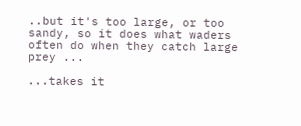..but it's too large, or too sandy, so it does what waders often do when they catch large prey ...

...takes it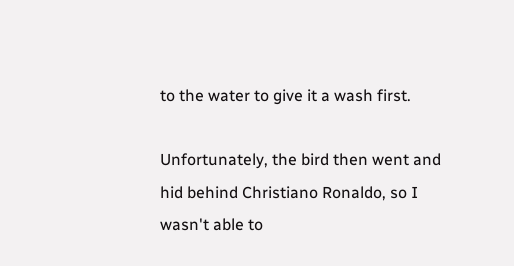to the water to give it a wash first.

Unfortunately, the bird then went and hid behind Christiano Ronaldo, so I wasn't able to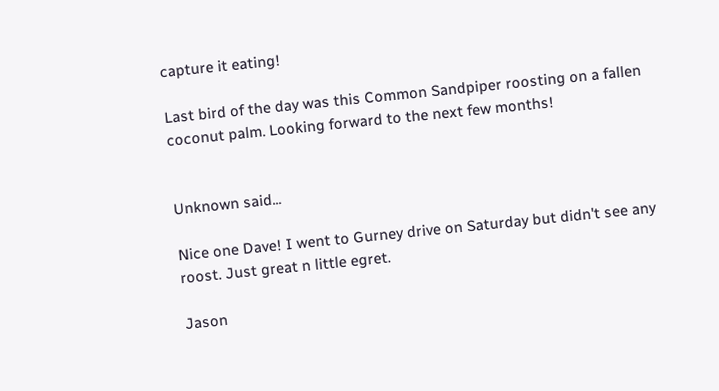capture it eating!

Last bird of the day was this Common Sandpiper roosting on a fallen coconut palm. Looking forward to the next few months!


Unknown said...

Nice one Dave! I went to Gurney drive on Saturday but didn't see any roost. Just great n little egret.

Jason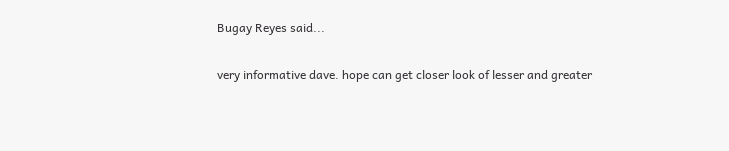Bugay Reyes said...

very informative dave. hope can get closer look of lesser and greater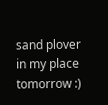sand plover in my place tomorrow :)